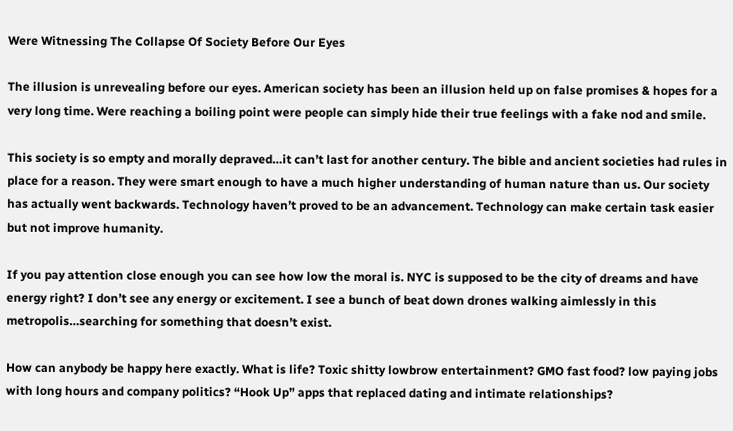Were Witnessing The Collapse Of Society Before Our Eyes

The illusion is unrevealing before our eyes. American society has been an illusion held up on false promises & hopes for a very long time. Were reaching a boiling point were people can simply hide their true feelings with a fake nod and smile.

This society is so empty and morally depraved…it can’t last for another century. The bible and ancient societies had rules in place for a reason. They were smart enough to have a much higher understanding of human nature than us. Our society has actually went backwards. Technology haven’t proved to be an advancement. Technology can make certain task easier but not improve humanity.

If you pay attention close enough you can see how low the moral is. NYC is supposed to be the city of dreams and have energy right? I don’t see any energy or excitement. I see a bunch of beat down drones walking aimlessly in this metropolis…searching for something that doesn’t exist.

How can anybody be happy here exactly. What is life? Toxic shitty lowbrow entertainment? GMO fast food? low paying jobs with long hours and company politics? “Hook Up” apps that replaced dating and intimate relationships?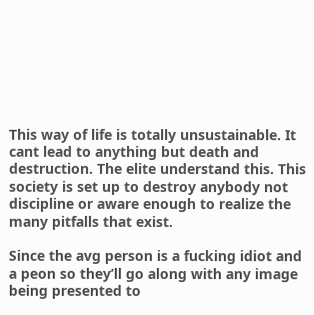This way of life is totally unsustainable. It cant lead to anything but death and destruction. The elite understand this. This society is set up to destroy anybody not discipline or aware enough to realize the many pitfalls that exist.

Since the avg person is a fucking idiot and a peon so they’ll go along with any image being presented to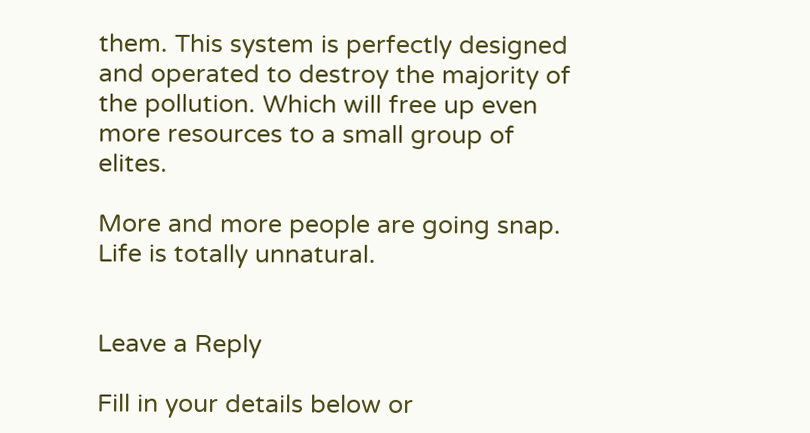them. This system is perfectly designed and operated to destroy the majority of the pollution. Which will free up even more resources to a small group of elites.

More and more people are going snap. Life is totally unnatural.


Leave a Reply

Fill in your details below or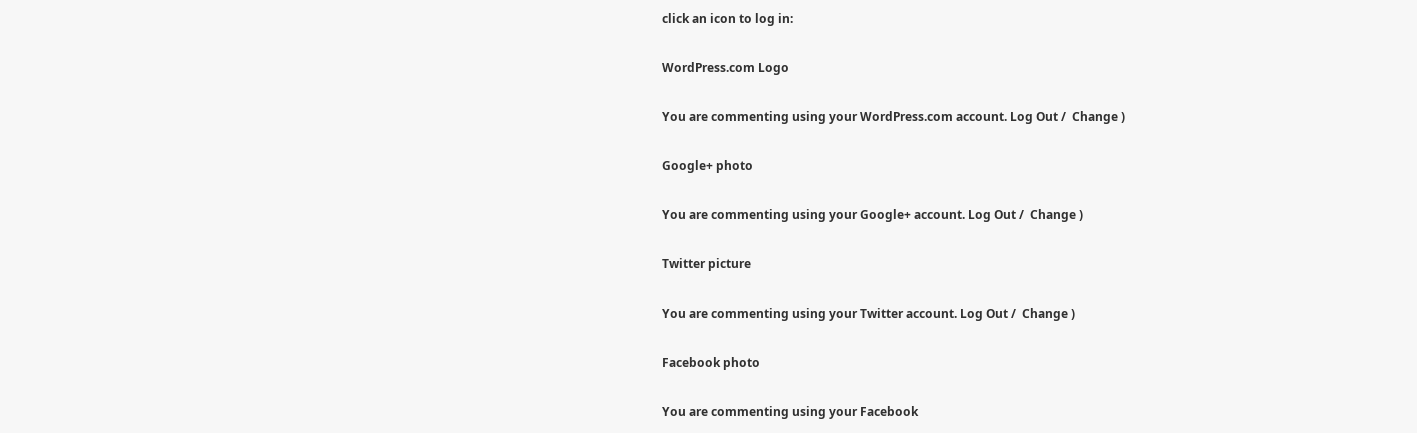click an icon to log in:

WordPress.com Logo

You are commenting using your WordPress.com account. Log Out /  Change )

Google+ photo

You are commenting using your Google+ account. Log Out /  Change )

Twitter picture

You are commenting using your Twitter account. Log Out /  Change )

Facebook photo

You are commenting using your Facebook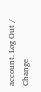account. Log Out /  Change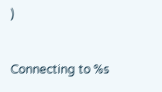)


Connecting to %s